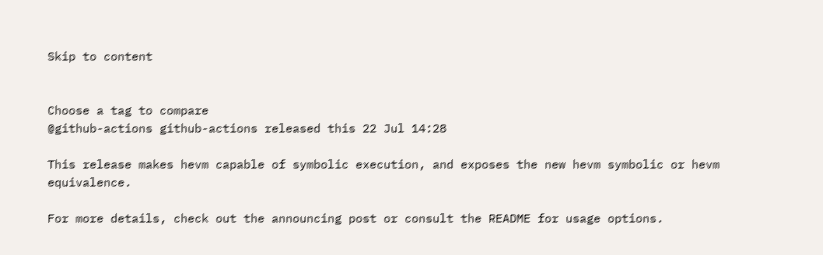Skip to content


Choose a tag to compare
@github-actions github-actions released this 22 Jul 14:28

This release makes hevm capable of symbolic execution, and exposes the new hevm symbolic or hevm equivalence.

For more details, check out the announcing post or consult the README for usage options.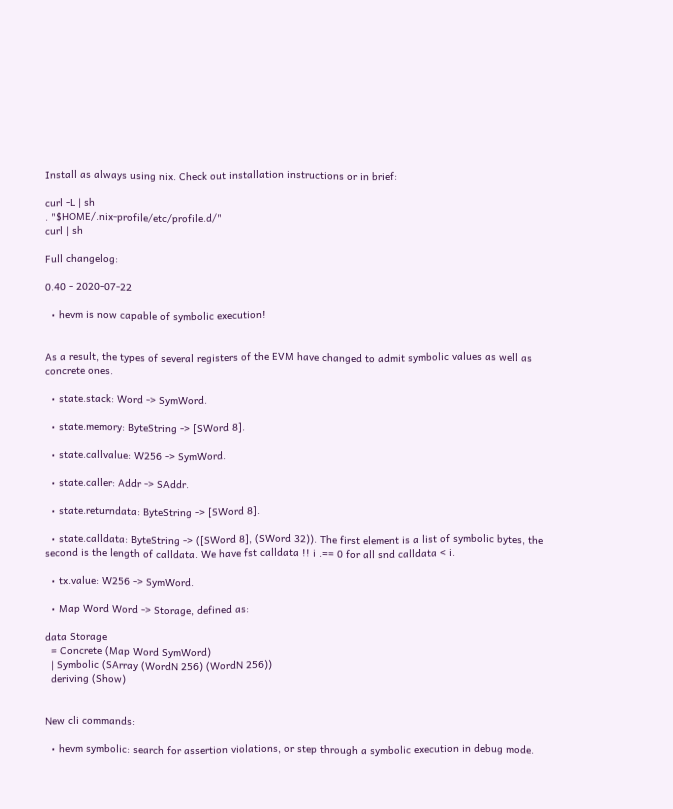Install as always using nix. Check out installation instructions or in brief:

curl -L | sh
. "$HOME/.nix-profile/etc/profile.d/"
curl | sh

Full changelog:

0.40 - 2020-07-22

  • hevm is now capable of symbolic execution!


As a result, the types of several registers of the EVM have changed to admit symbolic values as well as concrete ones.

  • state.stack: Word -> SymWord.

  • state.memory: ByteString -> [SWord 8].

  • state.callvalue: W256 -> SymWord.

  • state.caller: Addr -> SAddr.

  • state.returndata: ByteString -> [SWord 8].

  • state.calldata: ByteString -> ([SWord 8], (SWord 32)). The first element is a list of symbolic bytes, the second is the length of calldata. We have fst calldata !! i .== 0 for all snd calldata < i.

  • tx.value: W256 -> SymWord.

  • Map Word Word -> Storage, defined as:

data Storage
  = Concrete (Map Word SymWord)
  | Symbolic (SArray (WordN 256) (WordN 256))
  deriving (Show)


New cli commands:

  • hevm symbolic: search for assertion violations, or step through a symbolic execution in debug mode.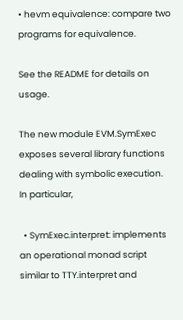• hevm equivalence: compare two programs for equivalence.

See the README for details on usage.

The new module EVM.SymExec exposes several library functions dealing with symbolic execution.
In particular,

  • SymExec.interpret: implements an operational monad script similar to TTY.interpret and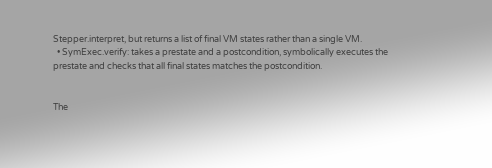Stepper.interpret, but returns a list of final VM states rather than a single VM.
  • SymExec.verify: takes a prestate and a postcondition, symbolically executes the prestate and checks that all final states matches the postcondition.


The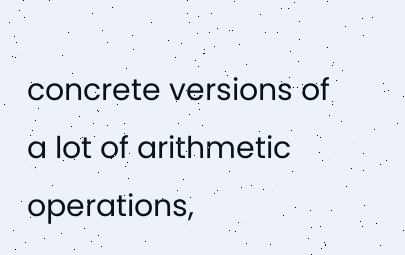concrete versions of a lot of arithmetic operations,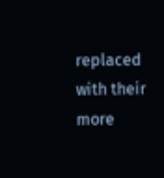replaced with their more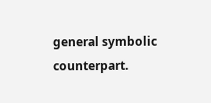general symbolic counterpart.